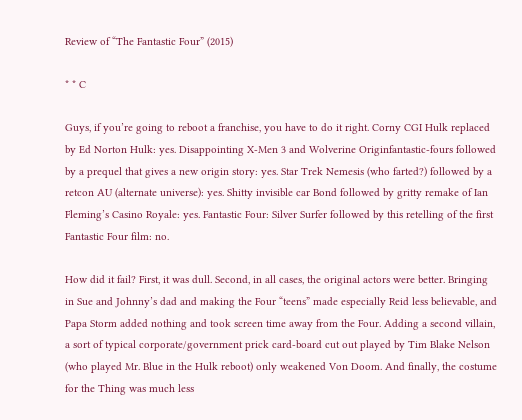Review of “The Fantastic Four” (2015)

* * C

Guys, if you’re going to reboot a franchise, you have to do it right. Corny CGI Hulk replaced by Ed Norton Hulk: yes. Disappointing X-Men 3 and Wolverine Originfantastic-fours followed by a prequel that gives a new origin story: yes. Star Trek Nemesis (who farted?) followed by a retcon AU (alternate universe): yes. Shitty invisible car Bond followed by gritty remake of Ian Fleming’s Casino Royale: yes. Fantastic Four: Silver Surfer followed by this retelling of the first Fantastic Four film: no.

How did it fail? First, it was dull. Second, in all cases, the original actors were better. Bringing in Sue and Johnny’s dad and making the Four “teens” made especially Reid less believable, and Papa Storm added nothing and took screen time away from the Four. Adding a second villain, a sort of typical corporate/government prick card-board cut out played by Tim Blake Nelson (who played Mr. Blue in the Hulk reboot) only weakened Von Doom. And finally, the costume for the Thing was much less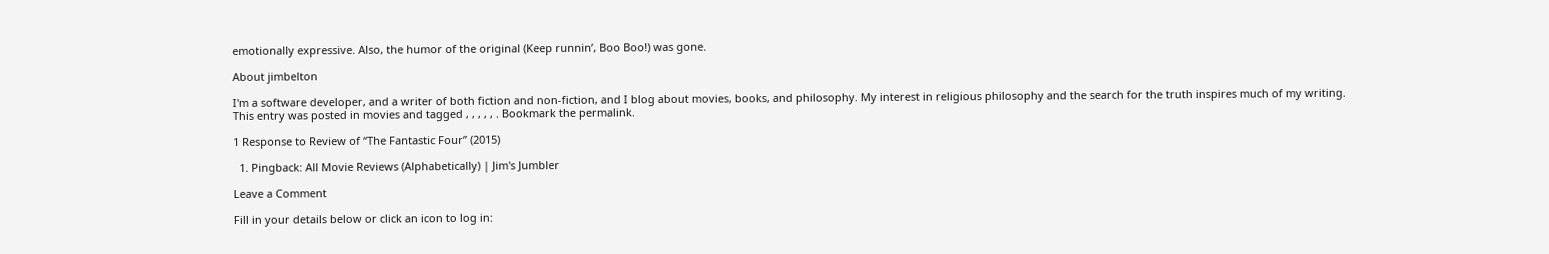emotionally expressive. Also, the humor of the original (Keep runnin’, Boo Boo!) was gone.

About jimbelton

I'm a software developer, and a writer of both fiction and non-fiction, and I blog about movies, books, and philosophy. My interest in religious philosophy and the search for the truth inspires much of my writing.
This entry was posted in movies and tagged , , , , , . Bookmark the permalink.

1 Response to Review of “The Fantastic Four” (2015)

  1. Pingback: All Movie Reviews (Alphabetically) | Jim's Jumbler

Leave a Comment

Fill in your details below or click an icon to log in: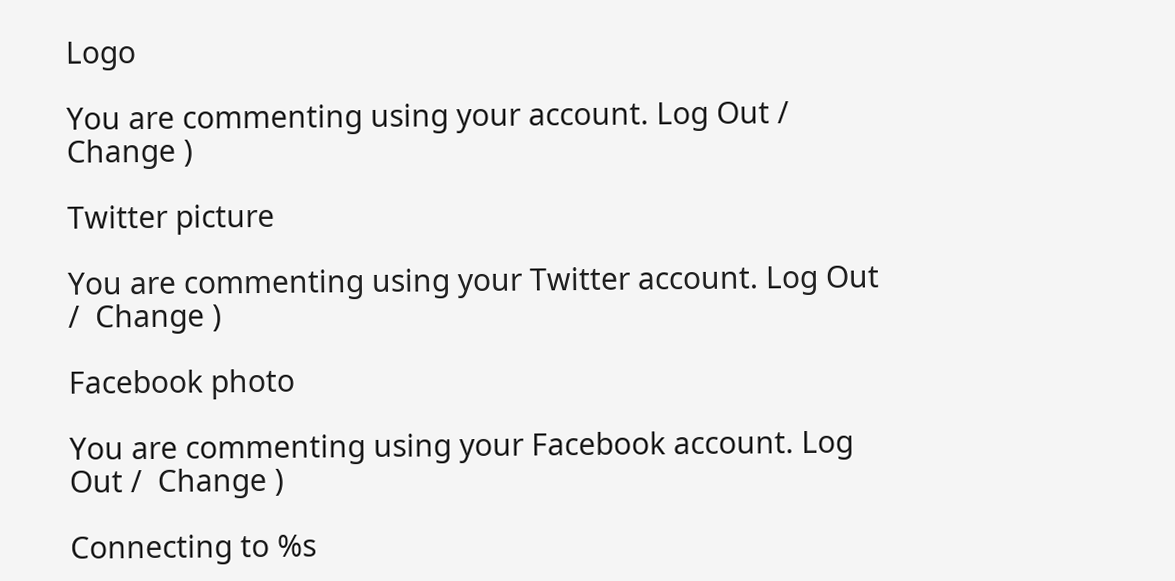Logo

You are commenting using your account. Log Out /  Change )

Twitter picture

You are commenting using your Twitter account. Log Out /  Change )

Facebook photo

You are commenting using your Facebook account. Log Out /  Change )

Connecting to %s